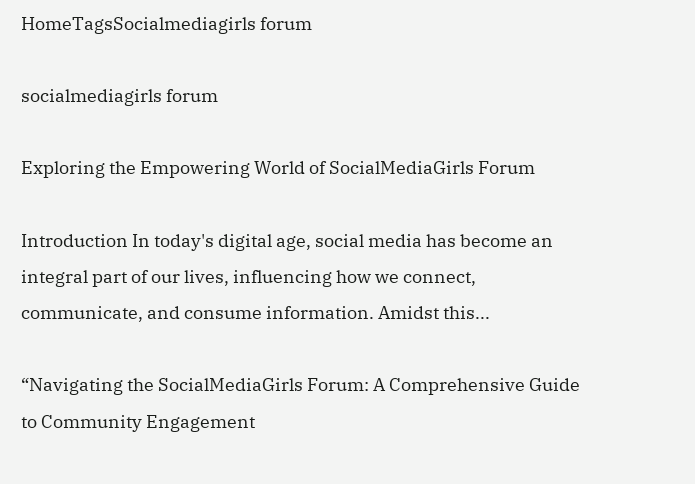HomeTagsSocialmediagirls forum

socialmediagirls forum

Exploring the Empowering World of SocialMediaGirls Forum

Introduction In today's digital age, social media has become an integral part of our lives, influencing how we connect, communicate, and consume information. Amidst this...

“Navigating the SocialMediaGirls Forum: A Comprehensive Guide to Community Engagement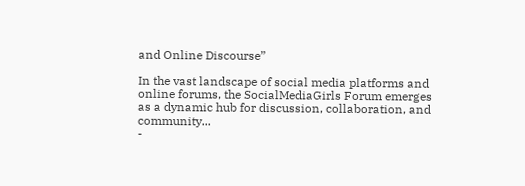and Online Discourse”

In the vast landscape of social media platforms and online forums, the SocialMediaGirls Forum emerges as a dynamic hub for discussion, collaboration, and community...
-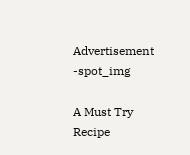Advertisement -spot_img

A Must Try Recipe